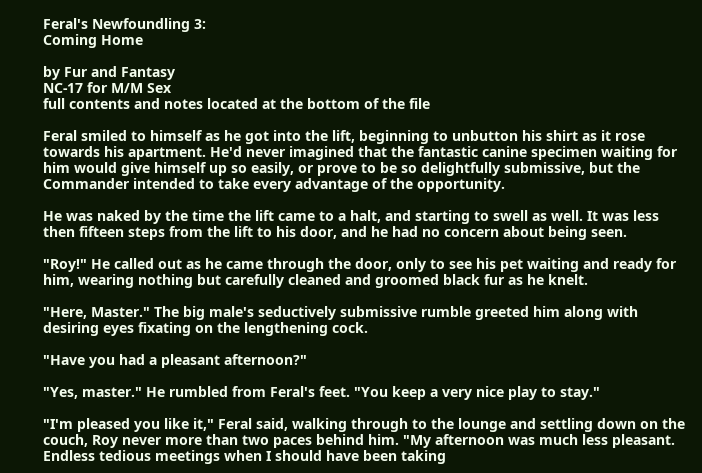Feral's Newfoundling 3:
Coming Home

by Fur and Fantasy
NC-17 for M/M Sex
full contents and notes located at the bottom of the file

Feral smiled to himself as he got into the lift, beginning to unbutton his shirt as it rose towards his apartment. He'd never imagined that the fantastic canine specimen waiting for him would give himself up so easily, or prove to be so delightfully submissive, but the Commander intended to take every advantage of the opportunity.

He was naked by the time the lift came to a halt, and starting to swell as well. It was less then fifteen steps from the lift to his door, and he had no concern about being seen.

"Roy!" He called out as he came through the door, only to see his pet waiting and ready for him, wearing nothing but carefully cleaned and groomed black fur as he knelt.

"Here, Master." The big male's seductively submissive rumble greeted him along with desiring eyes fixating on the lengthening cock.

"Have you had a pleasant afternoon?"

"Yes, master." He rumbled from Feral's feet. "You keep a very nice play to stay."

"I'm pleased you like it," Feral said, walking through to the lounge and settling down on the couch, Roy never more than two paces behind him. "My afternoon was much less pleasant. Endless tedious meetings when I should have been taking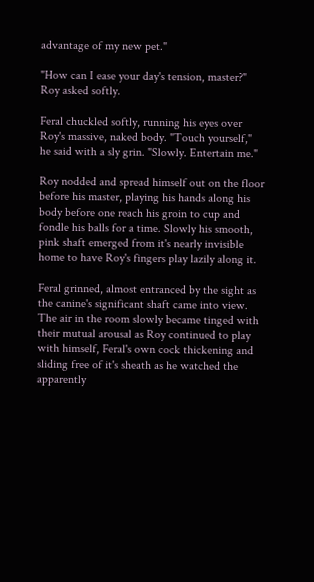advantage of my new pet."

"How can I ease your day's tension, master?" Roy asked softly.

Feral chuckled softly, running his eyes over Roy's massive, naked body. "Touch yourself," he said with a sly grin. "Slowly. Entertain me."

Roy nodded and spread himself out on the floor before his master, playing his hands along his body before one reach his groin to cup and fondle his balls for a time. Slowly his smooth, pink shaft emerged from it's nearly invisible home to have Roy's fingers play lazily along it.

Feral grinned, almost entranced by the sight as the canine's significant shaft came into view. The air in the room slowly became tinged with their mutual arousal as Roy continued to play with himself, Feral's own cock thickening and sliding free of it's sheath as he watched the apparently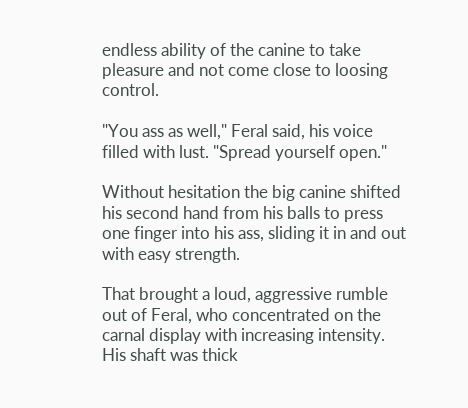endless ability of the canine to take pleasure and not come close to loosing control.

"You ass as well," Feral said, his voice filled with lust. "Spread yourself open."

Without hesitation the big canine shifted his second hand from his balls to press one finger into his ass, sliding it in and out with easy strength.

That brought a loud, aggressive rumble out of Feral, who concentrated on the carnal display with increasing intensity. His shaft was thick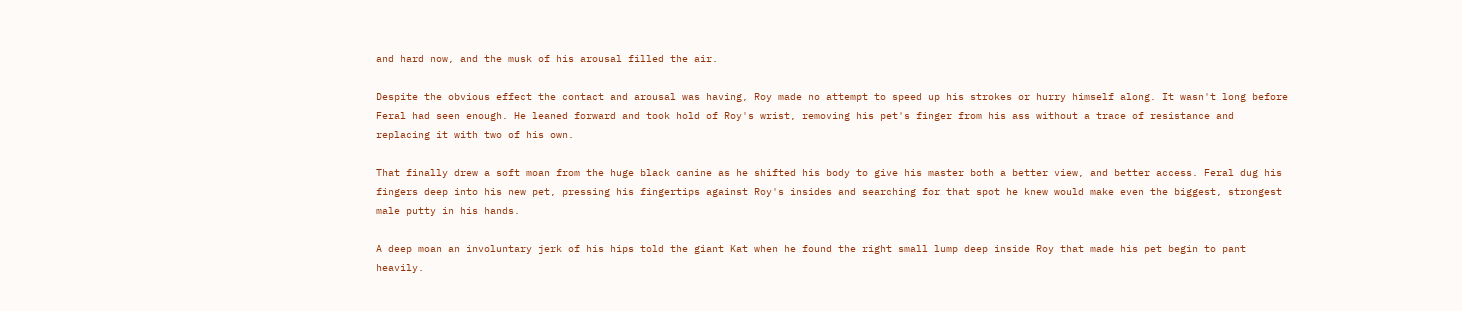and hard now, and the musk of his arousal filled the air.

Despite the obvious effect the contact and arousal was having, Roy made no attempt to speed up his strokes or hurry himself along. It wasn't long before Feral had seen enough. He leaned forward and took hold of Roy's wrist, removing his pet's finger from his ass without a trace of resistance and replacing it with two of his own.

That finally drew a soft moan from the huge black canine as he shifted his body to give his master both a better view, and better access. Feral dug his fingers deep into his new pet, pressing his fingertips against Roy's insides and searching for that spot he knew would make even the biggest, strongest male putty in his hands.

A deep moan an involuntary jerk of his hips told the giant Kat when he found the right small lump deep inside Roy that made his pet begin to pant heavily.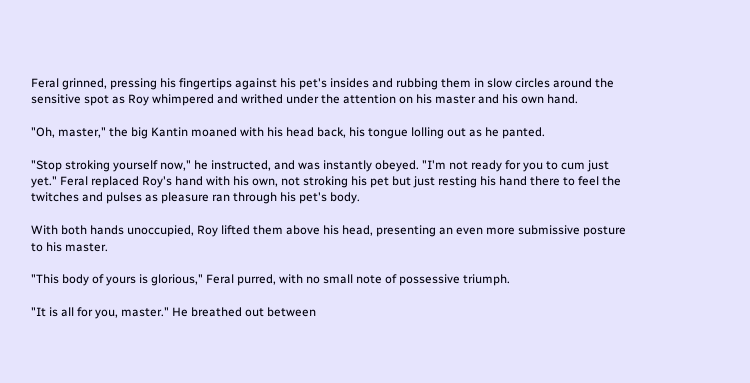Feral grinned, pressing his fingertips against his pet's insides and rubbing them in slow circles around the sensitive spot as Roy whimpered and writhed under the attention on his master and his own hand.

"Oh, master," the big Kantin moaned with his head back, his tongue lolling out as he panted.

"Stop stroking yourself now," he instructed, and was instantly obeyed. "I'm not ready for you to cum just yet." Feral replaced Roy's hand with his own, not stroking his pet but just resting his hand there to feel the twitches and pulses as pleasure ran through his pet's body.

With both hands unoccupied, Roy lifted them above his head, presenting an even more submissive posture to his master.

"This body of yours is glorious," Feral purred, with no small note of possessive triumph.

"It is all for you, master." He breathed out between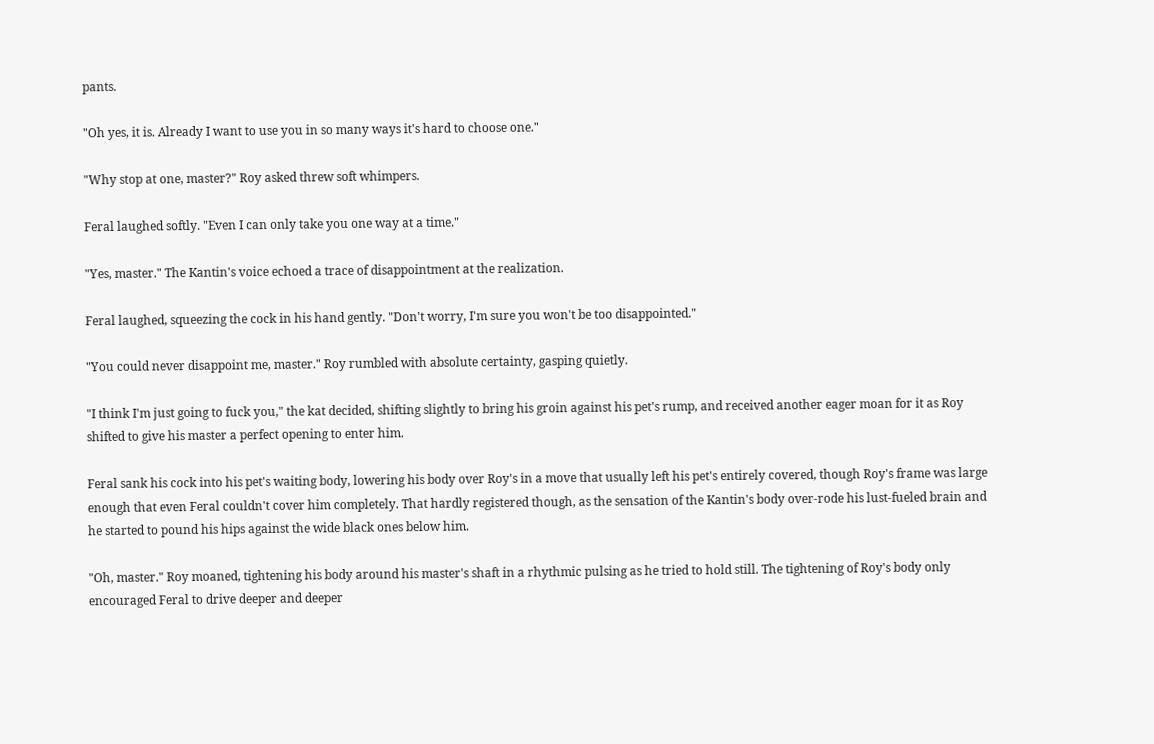pants.

"Oh yes, it is. Already I want to use you in so many ways it's hard to choose one."

"Why stop at one, master?" Roy asked threw soft whimpers.

Feral laughed softly. "Even I can only take you one way at a time."

"Yes, master." The Kantin's voice echoed a trace of disappointment at the realization.

Feral laughed, squeezing the cock in his hand gently. "Don't worry, I'm sure you won't be too disappointed."

"You could never disappoint me, master." Roy rumbled with absolute certainty, gasping quietly.

"I think I'm just going to fuck you," the kat decided, shifting slightly to bring his groin against his pet's rump, and received another eager moan for it as Roy shifted to give his master a perfect opening to enter him.

Feral sank his cock into his pet's waiting body, lowering his body over Roy's in a move that usually left his pet's entirely covered, though Roy's frame was large enough that even Feral couldn't cover him completely. That hardly registered though, as the sensation of the Kantin's body over-rode his lust-fueled brain and he started to pound his hips against the wide black ones below him.

"Oh, master." Roy moaned, tightening his body around his master's shaft in a rhythmic pulsing as he tried to hold still. The tightening of Roy's body only encouraged Feral to drive deeper and deeper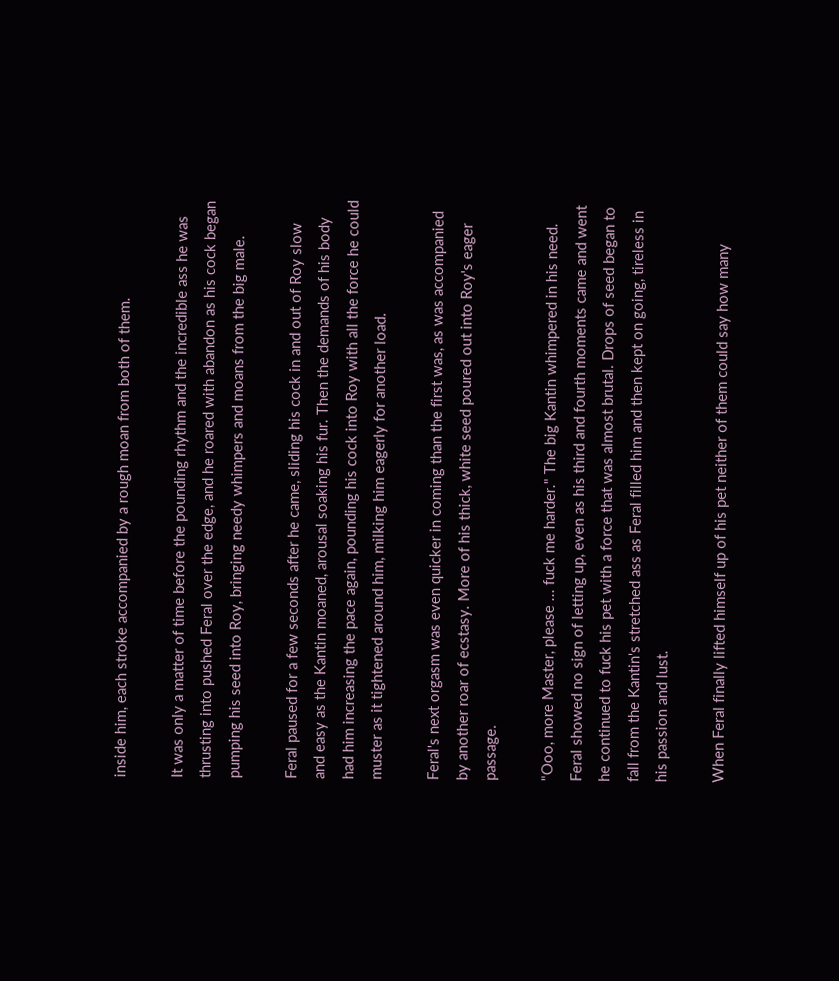inside him, each stroke accompanied by a rough moan from both of them.

It was only a matter of time before the pounding rhythm and the incredible ass he was thrusting into pushed Feral over the edge, and he roared with abandon as his cock began pumping his seed into Roy, bringing needy whimpers and moans from the big male.

Feral paused for a few seconds after he came, sliding his cock in and out of Roy slow and easy as the Kantin moaned, arousal soaking his fur. Then the demands of his body had him increasing the pace again, pounding his cock into Roy with all the force he could muster as it tightened around him, milking him eagerly for another load.

Feral's next orgasm was even quicker in coming than the first was, as was accompanied by another roar of ecstasy. More of his thick, white seed poured out into Roy's eager passage.

"Ooo, more Master, please ... fuck me harder." The big Kantin whimpered in his need. Feral showed no sign of letting up, even as his third and fourth moments came and went he continued to fuck his pet with a force that was almost brutal. Drops of seed began to fall from the Kantin's stretched ass as Feral filled him and then kept on going, tireless in his passion and lust.

When Feral finally lifted himself up of his pet neither of them could say how many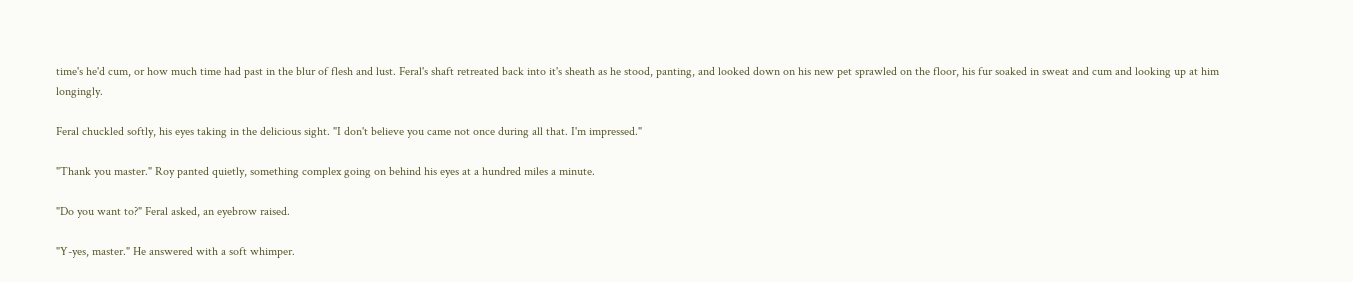time's he'd cum, or how much time had past in the blur of flesh and lust. Feral's shaft retreated back into it's sheath as he stood, panting, and looked down on his new pet sprawled on the floor, his fur soaked in sweat and cum and looking up at him longingly.

Feral chuckled softly, his eyes taking in the delicious sight. "I don't believe you came not once during all that. I'm impressed."

"Thank you master." Roy panted quietly, something complex going on behind his eyes at a hundred miles a minute.

"Do you want to?" Feral asked, an eyebrow raised.

"Y-yes, master." He answered with a soft whimper.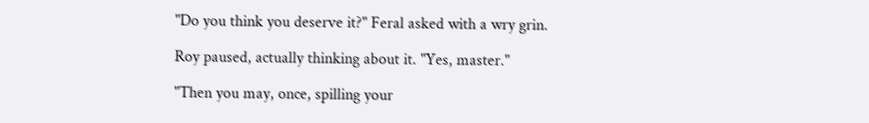"Do you think you deserve it?" Feral asked with a wry grin.

Roy paused, actually thinking about it. "Yes, master."

"Then you may, once, spilling your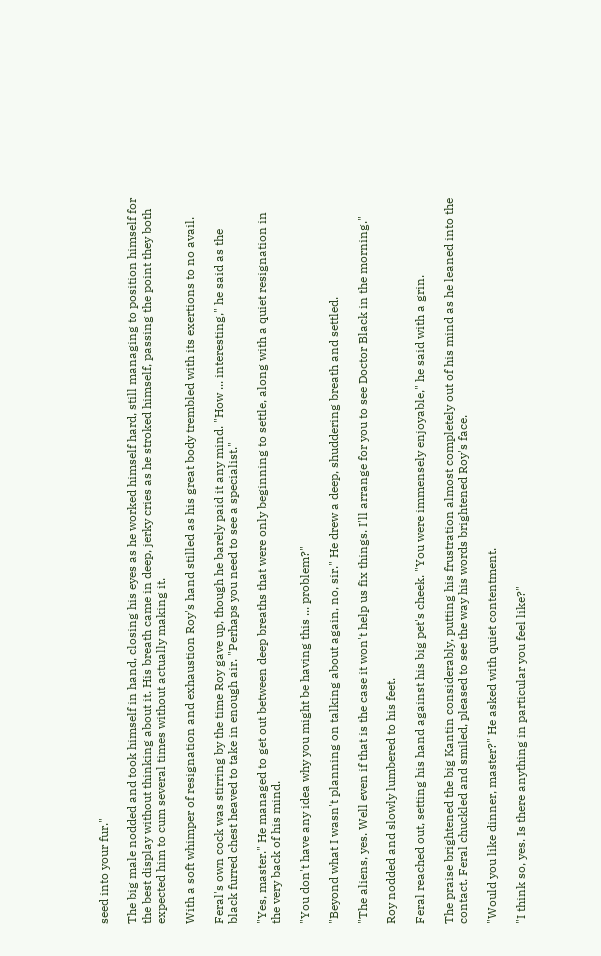seed into your fur."

The big male nodded and took himself in hand, closing his eyes as he worked himself hard, still managing to position himself for the best display without thinking about it. His breath came in deep, jerky cries as he stroked himself, passing the point they both expected him to cum several times without actually making it.

With a soft whimper of resignation and exhaustion Roy's hand stilled as his great body trembled with its exertions to no avail.

Feral's own cock was stirring by the time Roy gave up, though he barely paid it any mind. "How ... interesting," he said as the black furred chest heaved to take in enough air. "Perhaps you need to see a specialist."

"Yes, master." He managed to get out between deep breaths that were only beginning to settle, along with a quiet resignation in the very back of his mind.

"You don't have any idea why you might be having this ... problem?"

"Beyond what I wasn't planning on talking about again, no, sir." He drew a deep, shuddering breath and settled.

"The aliens, yes. Well even if that is the case it won't help us fix things. I'll arrange for you to see Doctor Black in the morning."

Roy nodded and slowly lumbered to his feet.

Feral reached out, setting his hand against his big pet's cheek. "You were immensely enjoyable," he said with a grin.

The praise brightened the big Kantin considerably, putting his frustration almost completely out of his mind as he leaned into the contact. Feral chuckled and smiled, pleased to see the way his words brightened Roy's face.

"Would you like dinner, master?" He asked with quiet contentment.

"I think so, yes. Is there anything in particular you feel like?"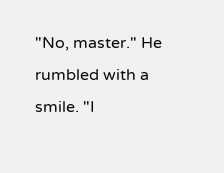"No, master." He rumbled with a smile. "I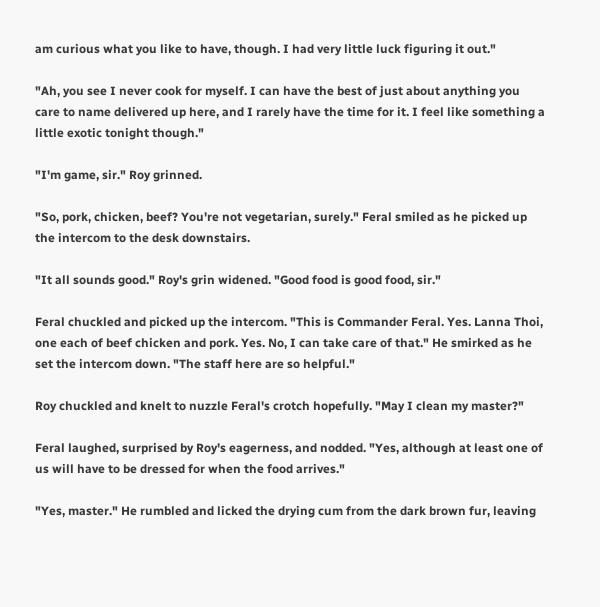am curious what you like to have, though. I had very little luck figuring it out."

"Ah, you see I never cook for myself. I can have the best of just about anything you care to name delivered up here, and I rarely have the time for it. I feel like something a little exotic tonight though."

"I'm game, sir." Roy grinned.

"So, pork, chicken, beef? You're not vegetarian, surely." Feral smiled as he picked up the intercom to the desk downstairs.

"It all sounds good." Roy's grin widened. "Good food is good food, sir."

Feral chuckled and picked up the intercom. "This is Commander Feral. Yes. Lanna Thoi, one each of beef chicken and pork. Yes. No, I can take care of that." He smirked as he set the intercom down. "The staff here are so helpful."

Roy chuckled and knelt to nuzzle Feral's crotch hopefully. "May I clean my master?"

Feral laughed, surprised by Roy's eagerness, and nodded. "Yes, although at least one of us will have to be dressed for when the food arrives."

"Yes, master." He rumbled and licked the drying cum from the dark brown fur, leaving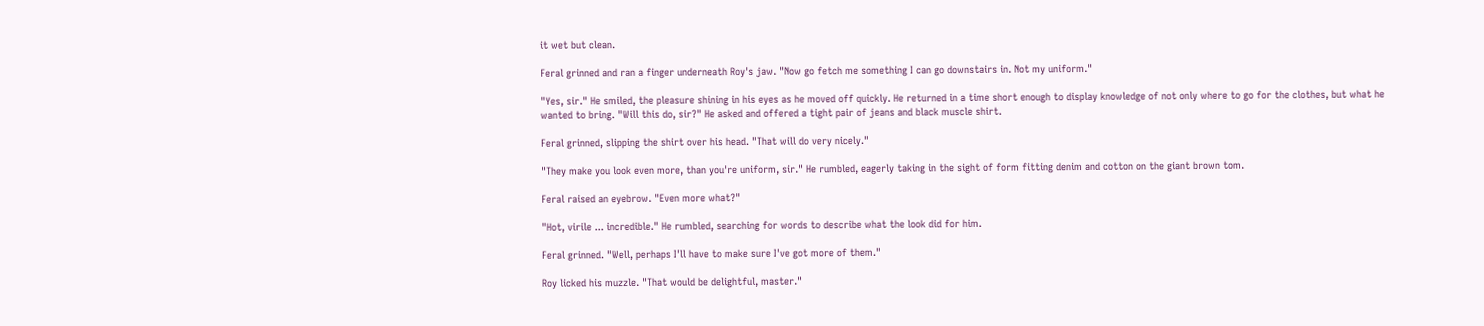it wet but clean.

Feral grinned and ran a finger underneath Roy's jaw. "Now go fetch me something I can go downstairs in. Not my uniform."

"Yes, sir." He smiled, the pleasure shining in his eyes as he moved off quickly. He returned in a time short enough to display knowledge of not only where to go for the clothes, but what he wanted to bring. "Will this do, sir?" He asked and offered a tight pair of jeans and black muscle shirt.

Feral grinned, slipping the shirt over his head. "That will do very nicely."

"They make you look even more, than you're uniform, sir." He rumbled, eagerly taking in the sight of form fitting denim and cotton on the giant brown tom.

Feral raised an eyebrow. "Even more what?"

"Hot, virile ... incredible." He rumbled, searching for words to describe what the look did for him.

Feral grinned. "Well, perhaps I'll have to make sure I've got more of them."

Roy licked his muzzle. "That would be delightful, master."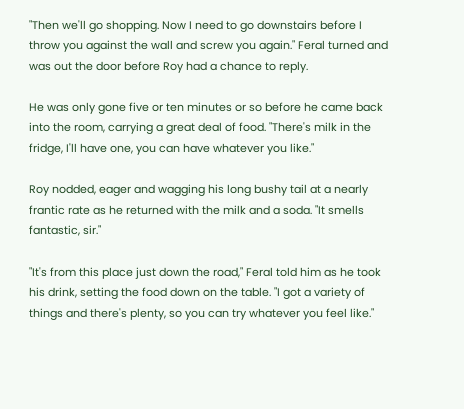"Then we'll go shopping. Now I need to go downstairs before I throw you against the wall and screw you again." Feral turned and was out the door before Roy had a chance to reply.

He was only gone five or ten minutes or so before he came back into the room, carrying a great deal of food. "There's milk in the fridge, I'll have one, you can have whatever you like."

Roy nodded, eager and wagging his long bushy tail at a nearly frantic rate as he returned with the milk and a soda. "It smells fantastic, sir."

"It's from this place just down the road," Feral told him as he took his drink, setting the food down on the table. "I got a variety of things and there's plenty, so you can try whatever you feel like."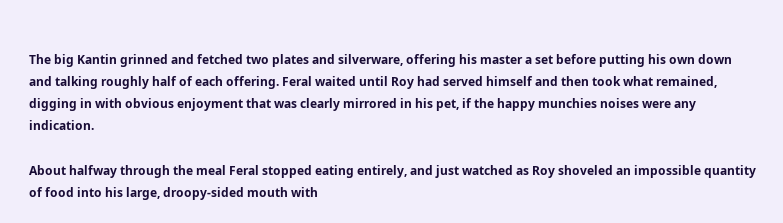The big Kantin grinned and fetched two plates and silverware, offering his master a set before putting his own down and talking roughly half of each offering. Feral waited until Roy had served himself and then took what remained, digging in with obvious enjoyment that was clearly mirrored in his pet, if the happy munchies noises were any indication.

About halfway through the meal Feral stopped eating entirely, and just watched as Roy shoveled an impossible quantity of food into his large, droopy-sided mouth with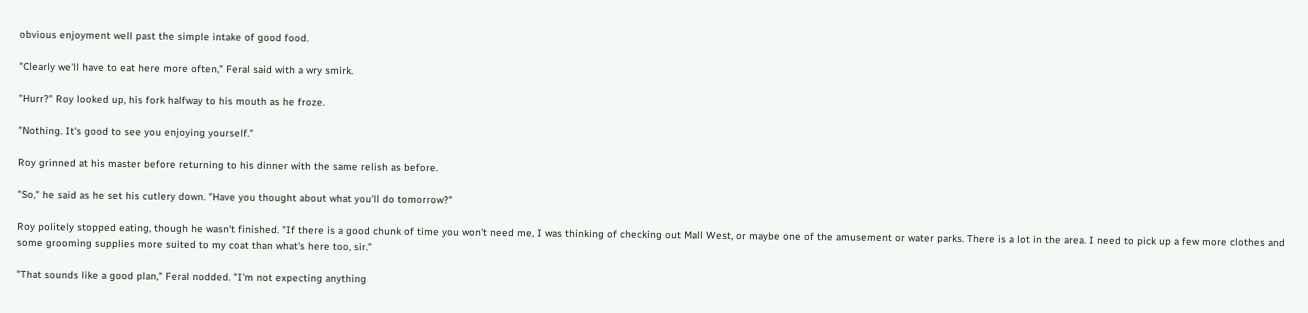obvious enjoyment well past the simple intake of good food.

"Clearly we'll have to eat here more often," Feral said with a wry smirk.

"Hurr?" Roy looked up, his fork halfway to his mouth as he froze.

"Nothing. It's good to see you enjoying yourself."

Roy grinned at his master before returning to his dinner with the same relish as before.

"So," he said as he set his cutlery down. "Have you thought about what you'll do tomorrow?"

Roy politely stopped eating, though he wasn't finished. "If there is a good chunk of time you won't need me, I was thinking of checking out Mall West, or maybe one of the amusement or water parks. There is a lot in the area. I need to pick up a few more clothes and some grooming supplies more suited to my coat than what's here too, sir."

"That sounds like a good plan," Feral nodded. "I'm not expecting anything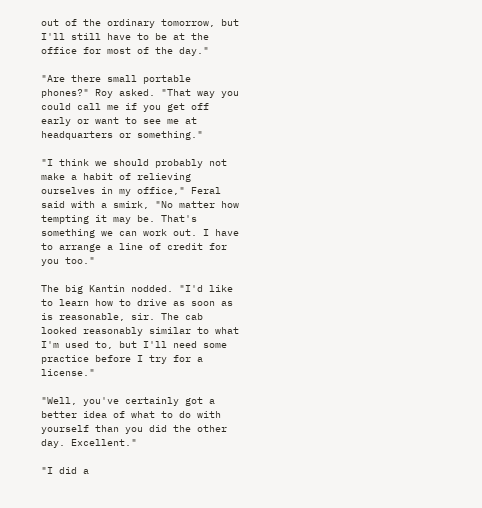out of the ordinary tomorrow, but I'll still have to be at the office for most of the day."

"Are there small portable phones?" Roy asked. "That way you could call me if you get off early or want to see me at headquarters or something."

"I think we should probably not make a habit of relieving ourselves in my office," Feral said with a smirk, "No matter how tempting it may be. That's something we can work out. I have to arrange a line of credit for you too."

The big Kantin nodded. "I'd like to learn how to drive as soon as is reasonable, sir. The cab looked reasonably similar to what I'm used to, but I'll need some practice before I try for a license."

"Well, you've certainly got a better idea of what to do with yourself than you did the other day. Excellent."

"I did a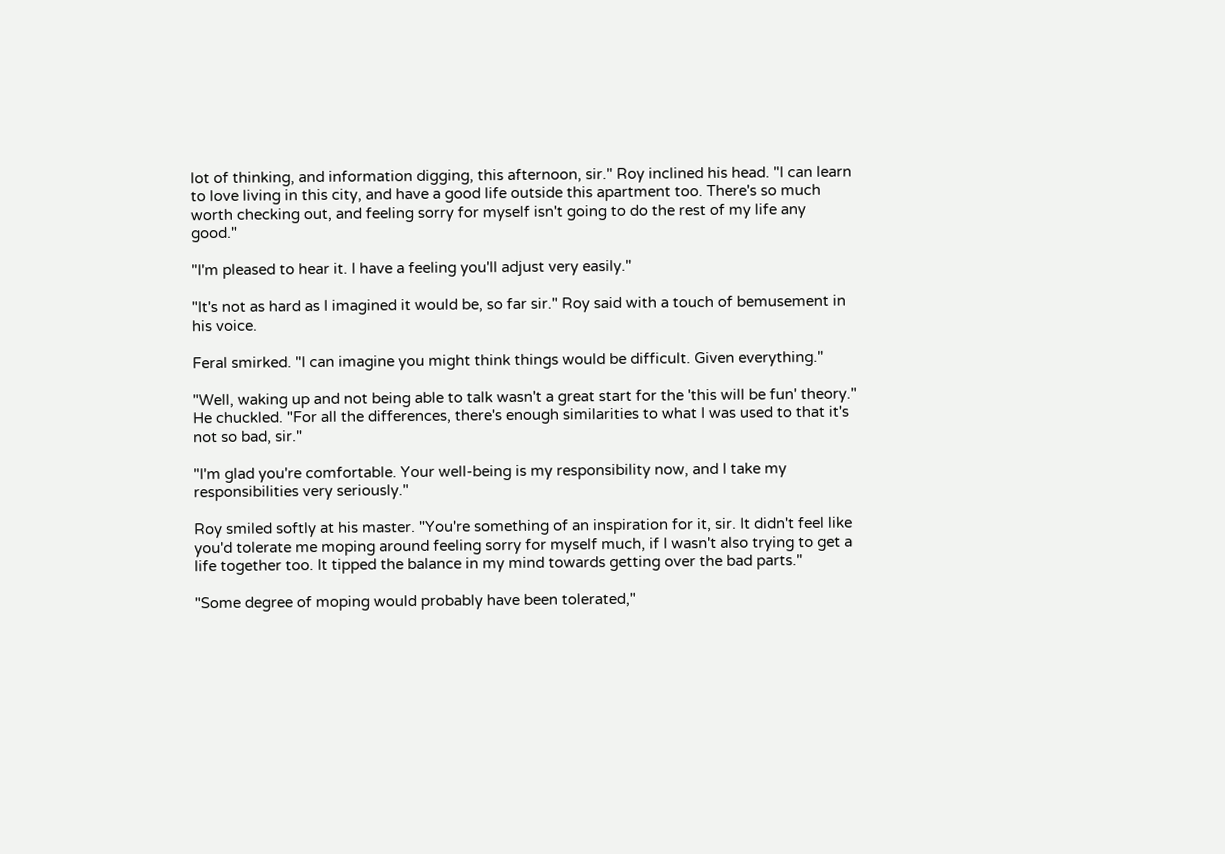lot of thinking, and information digging, this afternoon, sir." Roy inclined his head. "I can learn to love living in this city, and have a good life outside this apartment too. There's so much worth checking out, and feeling sorry for myself isn't going to do the rest of my life any good."

"I'm pleased to hear it. I have a feeling you'll adjust very easily."

"It's not as hard as I imagined it would be, so far sir." Roy said with a touch of bemusement in his voice.

Feral smirked. "I can imagine you might think things would be difficult. Given everything."

"Well, waking up and not being able to talk wasn't a great start for the 'this will be fun' theory." He chuckled. "For all the differences, there's enough similarities to what I was used to that it's not so bad, sir."

"I'm glad you're comfortable. Your well-being is my responsibility now, and I take my responsibilities very seriously."

Roy smiled softly at his master. "You're something of an inspiration for it, sir. It didn't feel like you'd tolerate me moping around feeling sorry for myself much, if I wasn't also trying to get a life together too. It tipped the balance in my mind towards getting over the bad parts."

"Some degree of moping would probably have been tolerated,"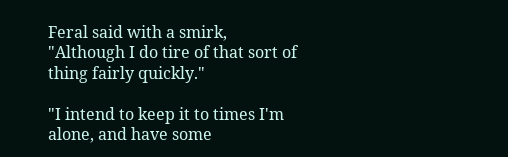Feral said with a smirk, "Although I do tire of that sort of thing fairly quickly."

"I intend to keep it to times I'm alone, and have some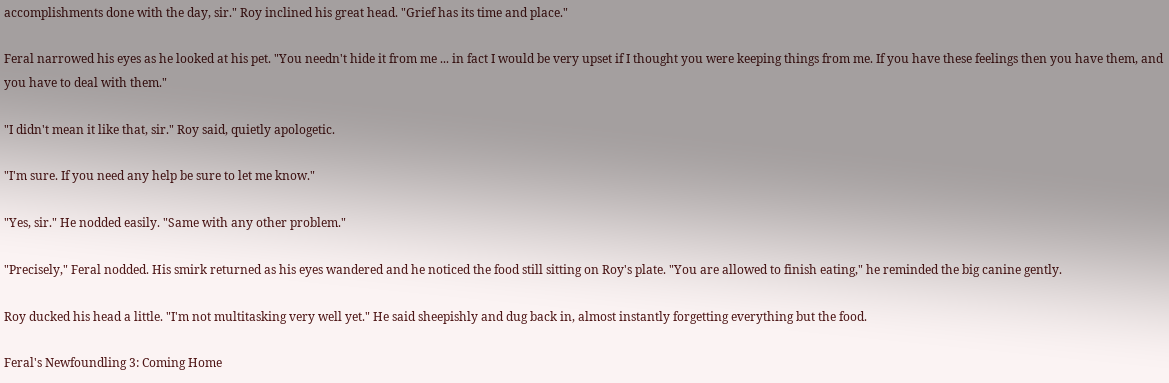accomplishments done with the day, sir." Roy inclined his great head. "Grief has its time and place."

Feral narrowed his eyes as he looked at his pet. "You needn't hide it from me ... in fact I would be very upset if I thought you were keeping things from me. If you have these feelings then you have them, and you have to deal with them."

"I didn't mean it like that, sir." Roy said, quietly apologetic.

"I'm sure. If you need any help be sure to let me know."

"Yes, sir." He nodded easily. "Same with any other problem."

"Precisely," Feral nodded. His smirk returned as his eyes wandered and he noticed the food still sitting on Roy's plate. "You are allowed to finish eating," he reminded the big canine gently.

Roy ducked his head a little. "I'm not multitasking very well yet." He said sheepishly and dug back in, almost instantly forgetting everything but the food.

Feral's Newfoundling 3: Coming Home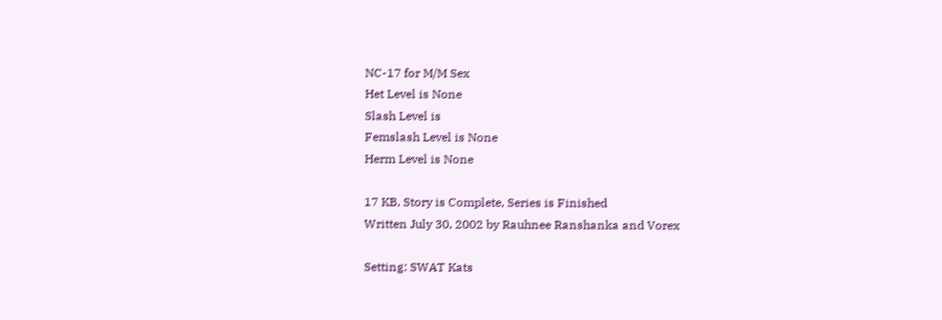NC-17 for M/M Sex
Het Level is None
Slash Level is
Femslash Level is None
Herm Level is None

17 KB, Story is Complete, Series is Finished
Written July 30, 2002 by Rauhnee Ranshanka and Vorex

Setting: SWAT Kats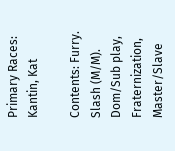Primary Races: Kantin, Kat

Contents: Furry. Slash (M/M). Dom/Sub play, Fraternization, Master/Slave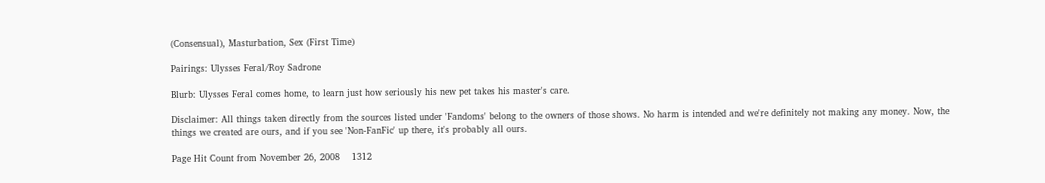(Consensual), Masturbation, Sex (First Time)

Pairings: Ulysses Feral/Roy Sadrone

Blurb: Ulysses Feral comes home, to learn just how seriously his new pet takes his master's care.

Disclaimer: All things taken directly from the sources listed under 'Fandoms' belong to the owners of those shows. No harm is intended and we're definitely not making any money. Now, the things we created are ours, and if you see 'Non-FanFic' up there, it's probably all ours.

Page Hit Count from November 26, 2008    1312